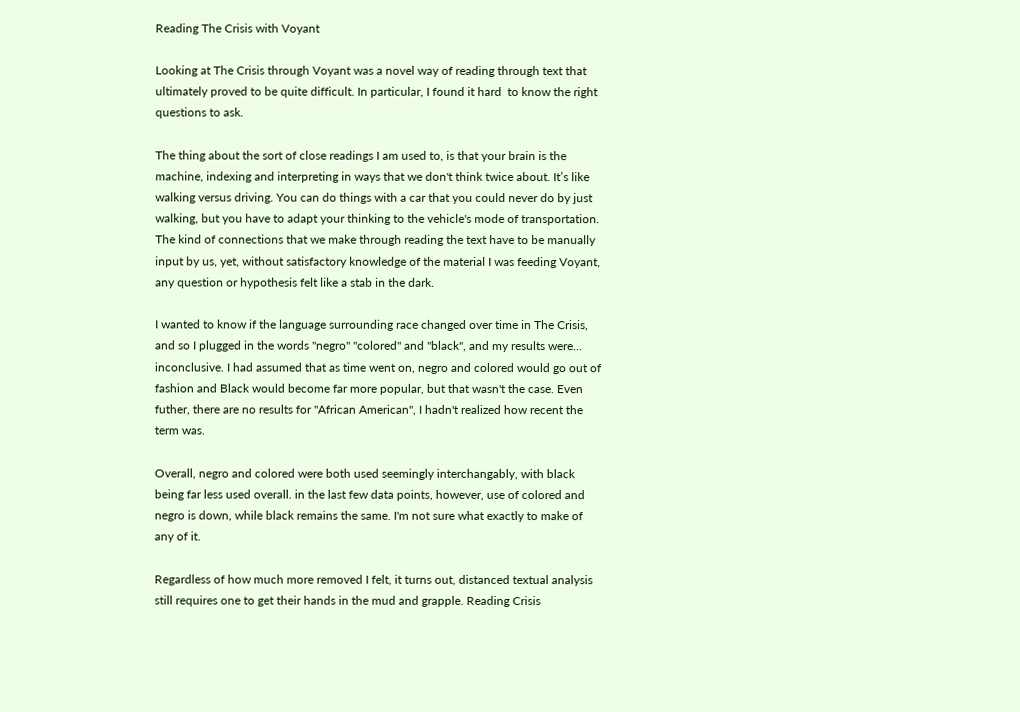Reading The Crisis with Voyant

Looking at The Crisis through Voyant was a novel way of reading through text that ultimately proved to be quite difficult. In particular, I found it hard  to know the right questions to ask.

The thing about the sort of close readings I am used to, is that your brain is the machine, indexing and interpreting in ways that we don't think twice about. It’s like walking versus driving. You can do things with a car that you could never do by just walking, but you have to adapt your thinking to the vehicle's mode of transportation. The kind of connections that we make through reading the text have to be manually input by us, yet, without satisfactory knowledge of the material I was feeding Voyant, any question or hypothesis felt like a stab in the dark.

I wanted to know if the language surrounding race changed over time in The Crisis, and so I plugged in the words "negro" "colored" and "black", and my results were... inconclusive. I had assumed that as time went on, negro and colored would go out of fashion and Black would become far more popular, but that wasn't the case. Even futher, there are no results for "African American", I hadn't realized how recent the term was.

Overall, negro and colored were both used seemingly interchangably, with black being far less used overall. in the last few data points, however, use of colored and negro is down, while black remains the same. I'm not sure what exactly to make of any of it.

Regardless of how much more removed I felt, it turns out, distanced textual analysis still requires one to get their hands in the mud and grapple. Reading Crisis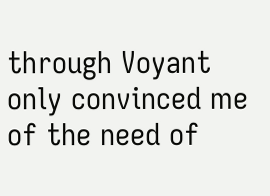through Voyant only convinced me of the need of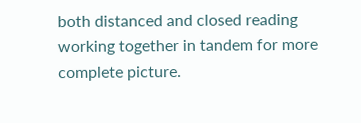both distanced and closed reading working together in tandem for more complete picture.